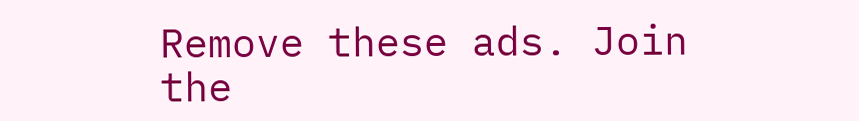Remove these ads. Join the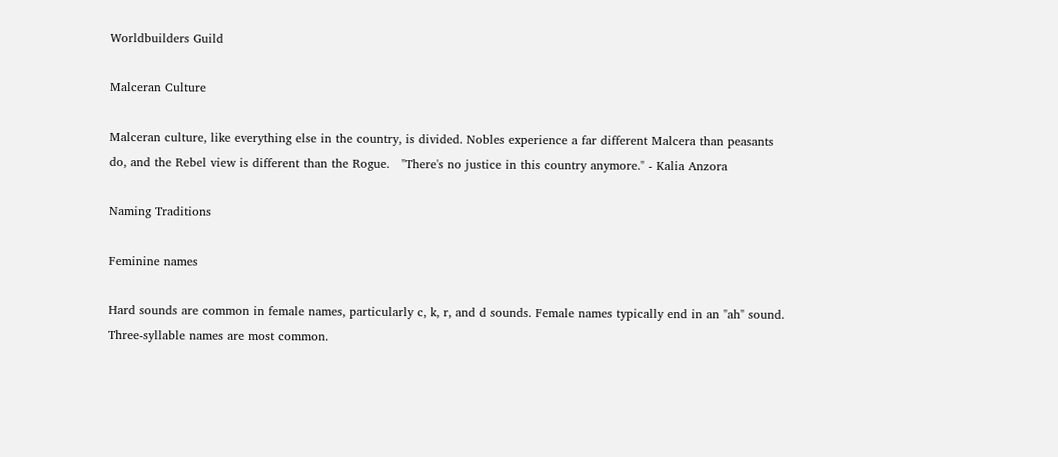Worldbuilders Guild

Malceran Culture

Malceran culture, like everything else in the country, is divided. Nobles experience a far different Malcera than peasants do, and the Rebel view is different than the Rogue.   "There's no justice in this country anymore." - Kalia Anzora

Naming Traditions

Feminine names

Hard sounds are common in female names, particularly c, k, r, and d sounds. Female names typically end in an "ah" sound. Three-syllable names are most common.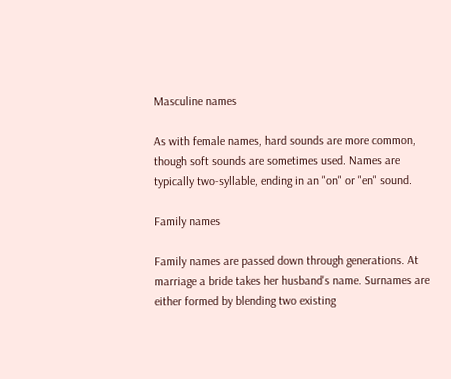Masculine names

As with female names, hard sounds are more common, though soft sounds are sometimes used. Names are typically two-syllable, ending in an "on" or "en" sound.

Family names

Family names are passed down through generations. At marriage a bride takes her husband's name. Surnames are either formed by blending two existing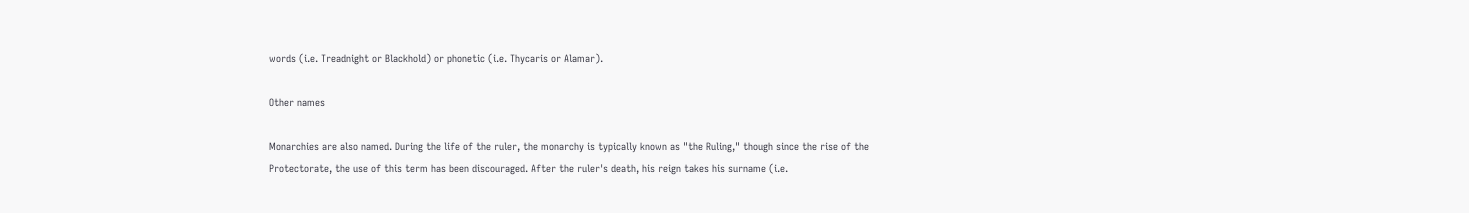words (i.e. Treadnight or Blackhold) or phonetic (i.e. Thycaris or Alamar).

Other names

Monarchies are also named. During the life of the ruler, the monarchy is typically known as "the Ruling," though since the rise of the Protectorate, the use of this term has been discouraged. After the ruler's death, his reign takes his surname (i.e.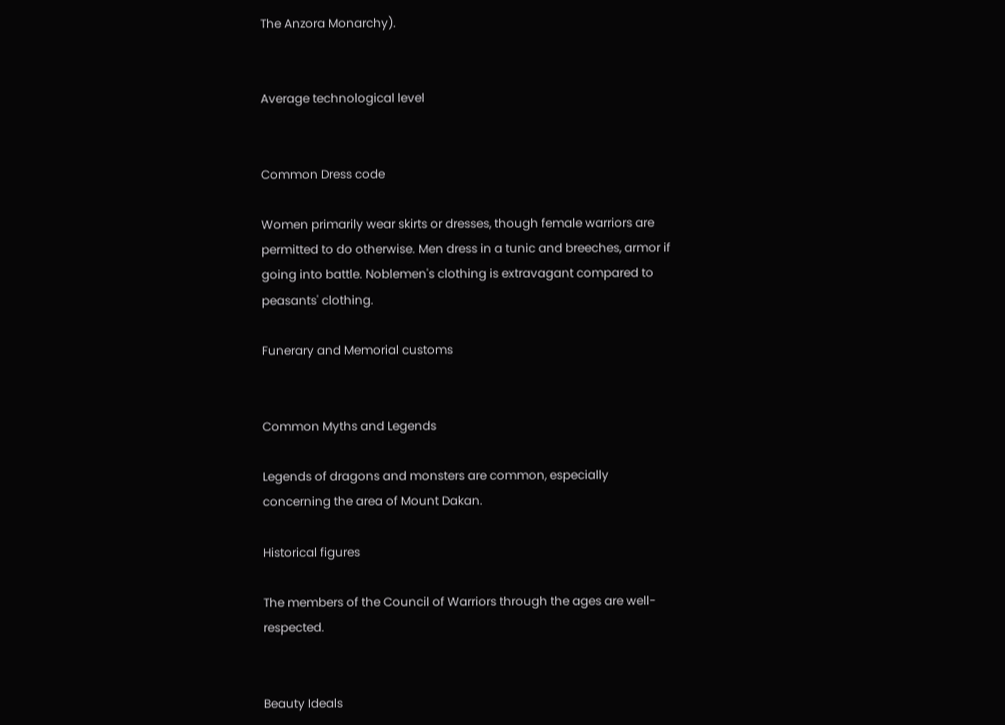The Anzora Monarchy).


Average technological level


Common Dress code

Women primarily wear skirts or dresses, though female warriors are permitted to do otherwise. Men dress in a tunic and breeches, armor if going into battle. Noblemen's clothing is extravagant compared to peasants' clothing.

Funerary and Memorial customs


Common Myths and Legends

Legends of dragons and monsters are common, especially concerning the area of Mount Dakan.

Historical figures

The members of the Council of Warriors through the ages are well-respected.


Beauty Ideals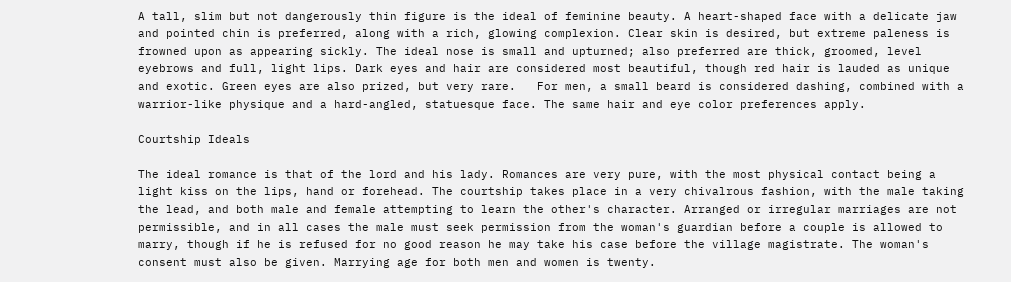A tall, slim but not dangerously thin figure is the ideal of feminine beauty. A heart-shaped face with a delicate jaw and pointed chin is preferred, along with a rich, glowing complexion. Clear skin is desired, but extreme paleness is frowned upon as appearing sickly. The ideal nose is small and upturned; also preferred are thick, groomed, level eyebrows and full, light lips. Dark eyes and hair are considered most beautiful, though red hair is lauded as unique and exotic. Green eyes are also prized, but very rare.   For men, a small beard is considered dashing, combined with a warrior-like physique and a hard-angled, statuesque face. The same hair and eye color preferences apply.

Courtship Ideals

The ideal romance is that of the lord and his lady. Romances are very pure, with the most physical contact being a light kiss on the lips, hand or forehead. The courtship takes place in a very chivalrous fashion, with the male taking the lead, and both male and female attempting to learn the other's character. Arranged or irregular marriages are not permissible, and in all cases the male must seek permission from the woman's guardian before a couple is allowed to marry, though if he is refused for no good reason he may take his case before the village magistrate. The woman's consent must also be given. Marrying age for both men and women is twenty.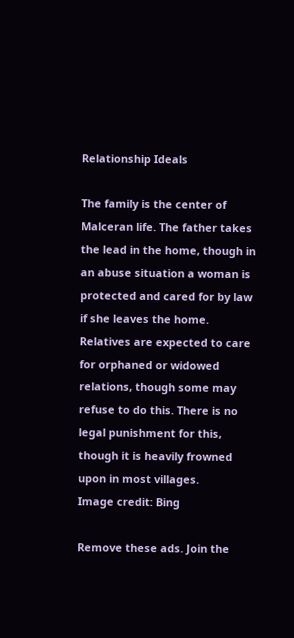Relationship Ideals

The family is the center of Malceran life. The father takes the lead in the home, though in an abuse situation a woman is protected and cared for by law if she leaves the home. Relatives are expected to care for orphaned or widowed relations, though some may refuse to do this. There is no legal punishment for this, though it is heavily frowned upon in most villages.
Image credit: Bing

Remove these ads. Join the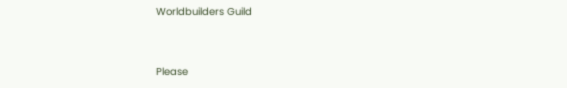Worldbuilders Guild


Please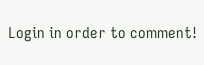Login in order to comment!